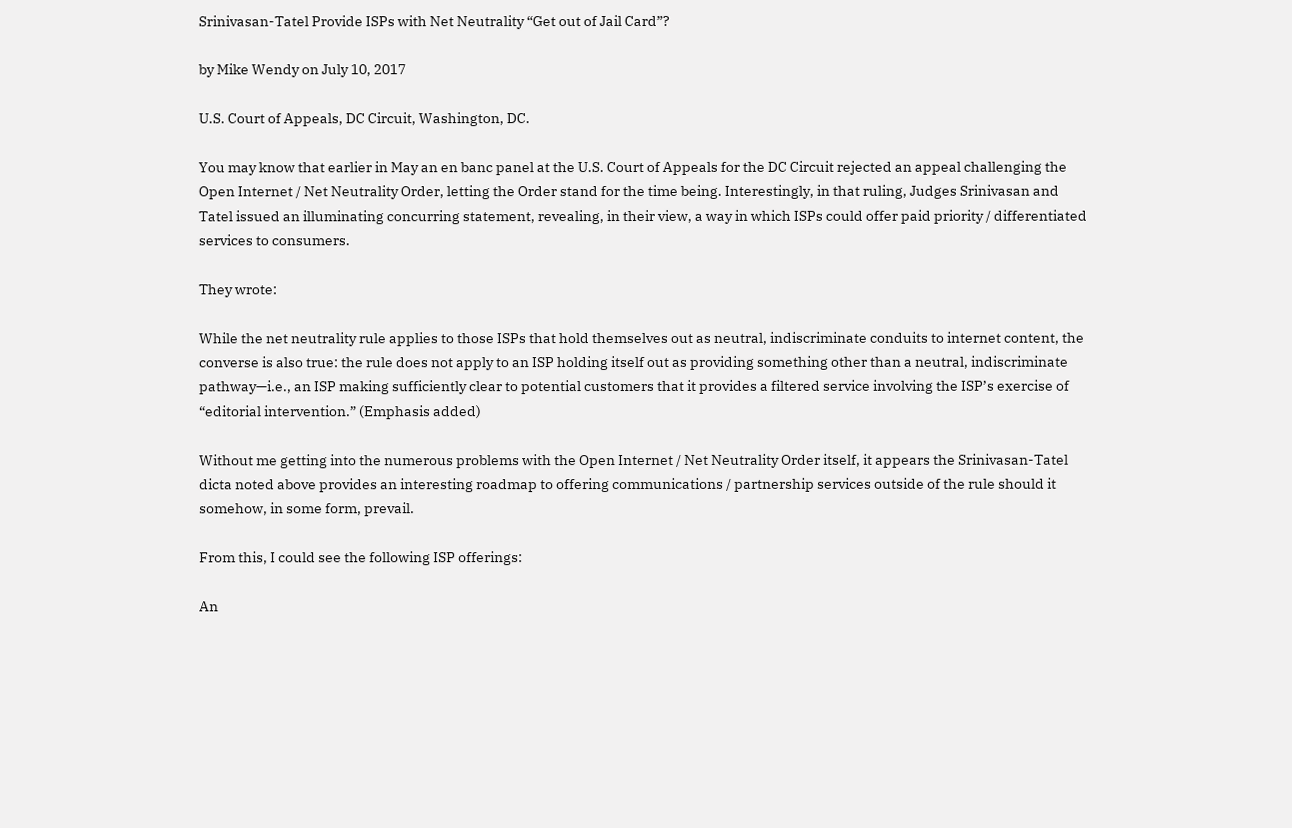Srinivasan-Tatel Provide ISPs with Net Neutrality “Get out of Jail Card”?

by Mike Wendy on July 10, 2017

U.S. Court of Appeals, DC Circuit, Washington, DC.

You may know that earlier in May an en banc panel at the U.S. Court of Appeals for the DC Circuit rejected an appeal challenging the Open Internet / Net Neutrality Order, letting the Order stand for the time being. Interestingly, in that ruling, Judges Srinivasan and Tatel issued an illuminating concurring statement, revealing, in their view, a way in which ISPs could offer paid priority / differentiated services to consumers.

They wrote:

While the net neutrality rule applies to those ISPs that hold themselves out as neutral, indiscriminate conduits to internet content, the converse is also true: the rule does not apply to an ISP holding itself out as providing something other than a neutral, indiscriminate pathway—i.e., an ISP making sufficiently clear to potential customers that it provides a filtered service involving the ISP’s exercise of “editorial intervention.” (Emphasis added)

Without me getting into the numerous problems with the Open Internet / Net Neutrality Order itself, it appears the Srinivasan-Tatel dicta noted above provides an interesting roadmap to offering communications / partnership services outside of the rule should it somehow, in some form, prevail.

From this, I could see the following ISP offerings:

An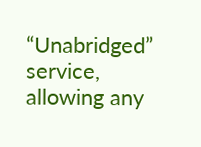“Unabridged” service, allowing any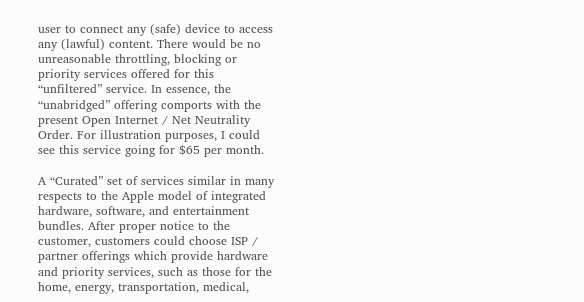user to connect any (safe) device to access any (lawful) content. There would be no unreasonable throttling, blocking or priority services offered for this “unfiltered” service. In essence, the “unabridged” offering comports with the present Open Internet / Net Neutrality Order. For illustration purposes, I could see this service going for $65 per month.

A “Curated” set of services similar in many respects to the Apple model of integrated hardware, software, and entertainment bundles. After proper notice to the customer, customers could choose ISP / partner offerings which provide hardware and priority services, such as those for the home, energy, transportation, medical,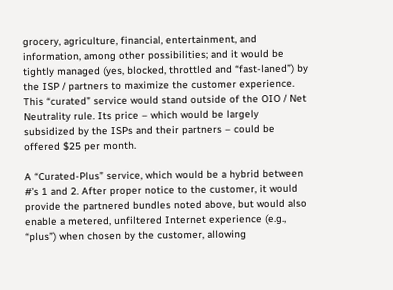grocery, agriculture, financial, entertainment, and information, among other possibilities; and it would be tightly managed (yes, blocked, throttled and “fast-laned”) by the ISP / partners to maximize the customer experience. This “curated” service would stand outside of the OIO / Net Neutrality rule. Its price – which would be largely subsidized by the ISPs and their partners – could be offered $25 per month.

A “Curated-Plus” service, which would be a hybrid between #’s 1 and 2. After proper notice to the customer, it would provide the partnered bundles noted above, but would also enable a metered, unfiltered Internet experience (e.g., “plus”) when chosen by the customer, allowing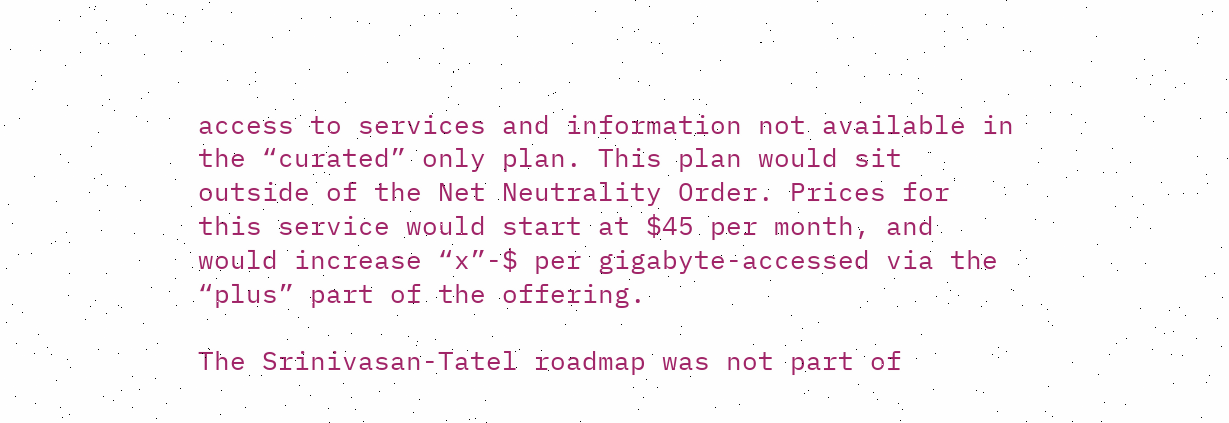access to services and information not available in the “curated” only plan. This plan would sit outside of the Net Neutrality Order. Prices for this service would start at $45 per month, and would increase “x”-$ per gigabyte-accessed via the “plus” part of the offering.

The Srinivasan-Tatel roadmap was not part of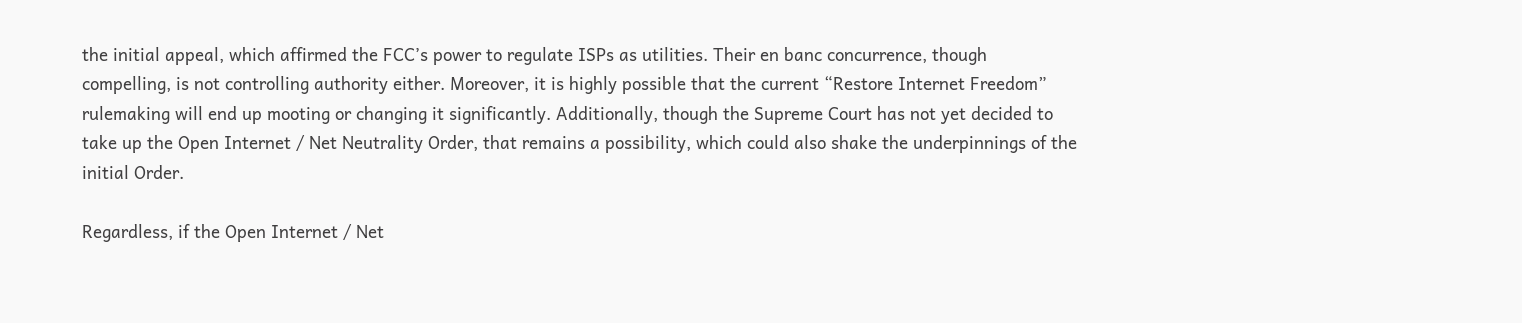the initial appeal, which affirmed the FCC’s power to regulate ISPs as utilities. Their en banc concurrence, though compelling, is not controlling authority either. Moreover, it is highly possible that the current “Restore Internet Freedom” rulemaking will end up mooting or changing it significantly. Additionally, though the Supreme Court has not yet decided to take up the Open Internet / Net Neutrality Order, that remains a possibility, which could also shake the underpinnings of the initial Order.

Regardless, if the Open Internet / Net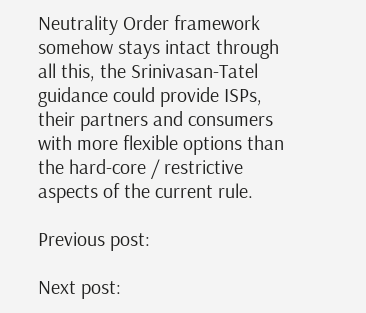Neutrality Order framework somehow stays intact through all this, the Srinivasan-Tatel guidance could provide ISPs, their partners and consumers with more flexible options than the hard-core / restrictive aspects of the current rule.

Previous post:

Next post: